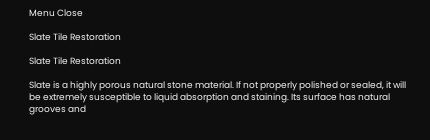Menu Close

Slate Tile Restoration

Slate Tile Restoration

Slate is a highly porous natural stone material. If not properly polished or sealed, it will be extremely susceptible to liquid absorption and staining. Its surface has natural grooves and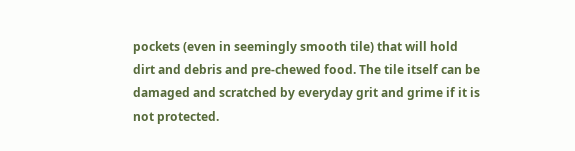pockets (even in seemingly smooth tile) that will hold dirt and debris and pre-chewed food. The tile itself can be damaged and scratched by everyday grit and grime if it is not protected.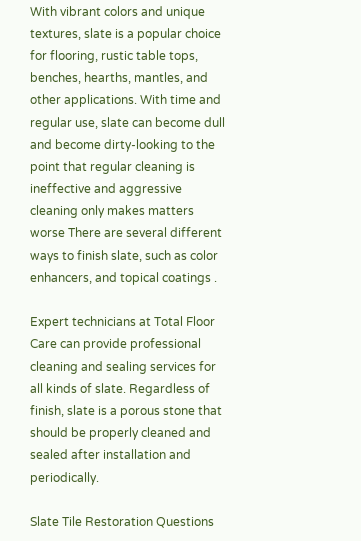With vibrant colors and unique textures, slate is a popular choice for flooring, rustic table tops, benches, hearths, mantles, and other applications. With time and regular use, slate can become dull and become dirty-looking to the point that regular cleaning is ineffective and aggressive cleaning only makes matters worse There are several different ways to finish slate, such as color enhancers, and topical coatings .

Expert technicians at Total Floor Care can provide professional cleaning and sealing services for all kinds of slate. Regardless of finish, slate is a porous stone that should be properly cleaned and sealed after installation and periodically.

Slate Tile Restoration Questions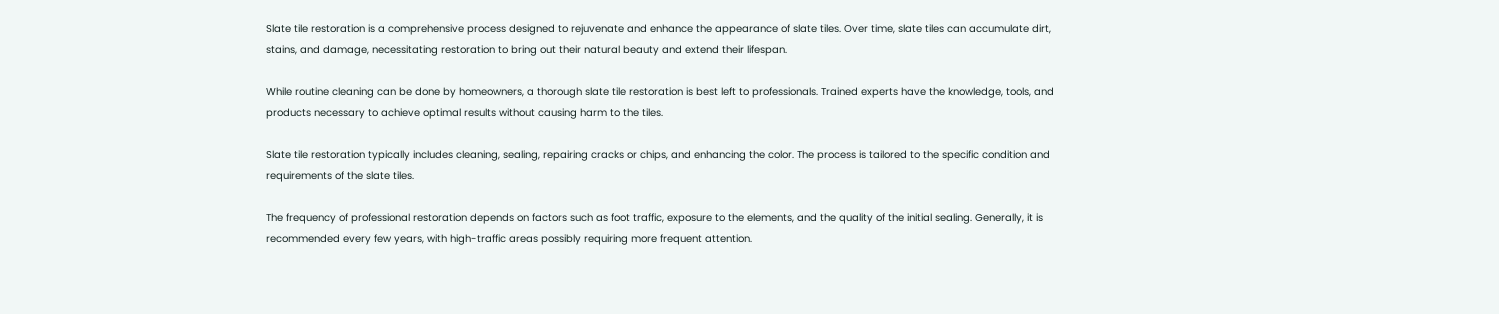Slate tile restoration is a comprehensive process designed to rejuvenate and enhance the appearance of slate tiles. Over time, slate tiles can accumulate dirt, stains, and damage, necessitating restoration to bring out their natural beauty and extend their lifespan.

While routine cleaning can be done by homeowners, a thorough slate tile restoration is best left to professionals. Trained experts have the knowledge, tools, and products necessary to achieve optimal results without causing harm to the tiles.

Slate tile restoration typically includes cleaning, sealing, repairing cracks or chips, and enhancing the color. The process is tailored to the specific condition and requirements of the slate tiles.

The frequency of professional restoration depends on factors such as foot traffic, exposure to the elements, and the quality of the initial sealing. Generally, it is recommended every few years, with high-traffic areas possibly requiring more frequent attention.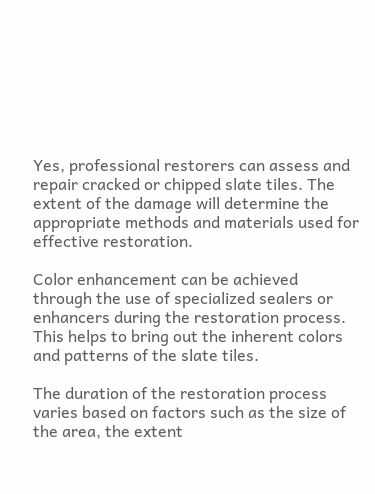Yes, professional restorers can assess and repair cracked or chipped slate tiles. The extent of the damage will determine the appropriate methods and materials used for effective restoration.

Color enhancement can be achieved through the use of specialized sealers or enhancers during the restoration process. This helps to bring out the inherent colors and patterns of the slate tiles.

The duration of the restoration process varies based on factors such as the size of the area, the extent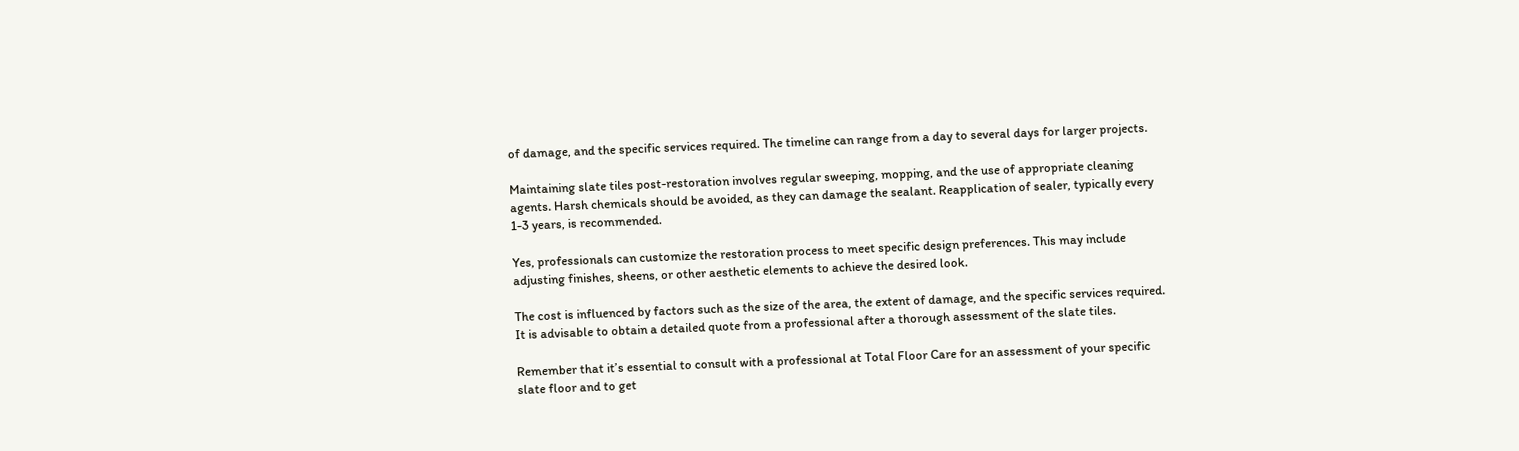of damage, and the specific services required. The timeline can range from a day to several days for larger projects.

Maintaining slate tiles post-restoration involves regular sweeping, mopping, and the use of appropriate cleaning agents. Harsh chemicals should be avoided, as they can damage the sealant. Reapplication of sealer, typically every 1-3 years, is recommended.

Yes, professionals can customize the restoration process to meet specific design preferences. This may include adjusting finishes, sheens, or other aesthetic elements to achieve the desired look.

The cost is influenced by factors such as the size of the area, the extent of damage, and the specific services required. It is advisable to obtain a detailed quote from a professional after a thorough assessment of the slate tiles.

Remember that it’s essential to consult with a professional at Total Floor Care for an assessment of your specific slate floor and to get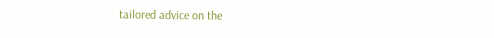tailored advice on the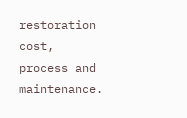restoration cost, process and maintenance.